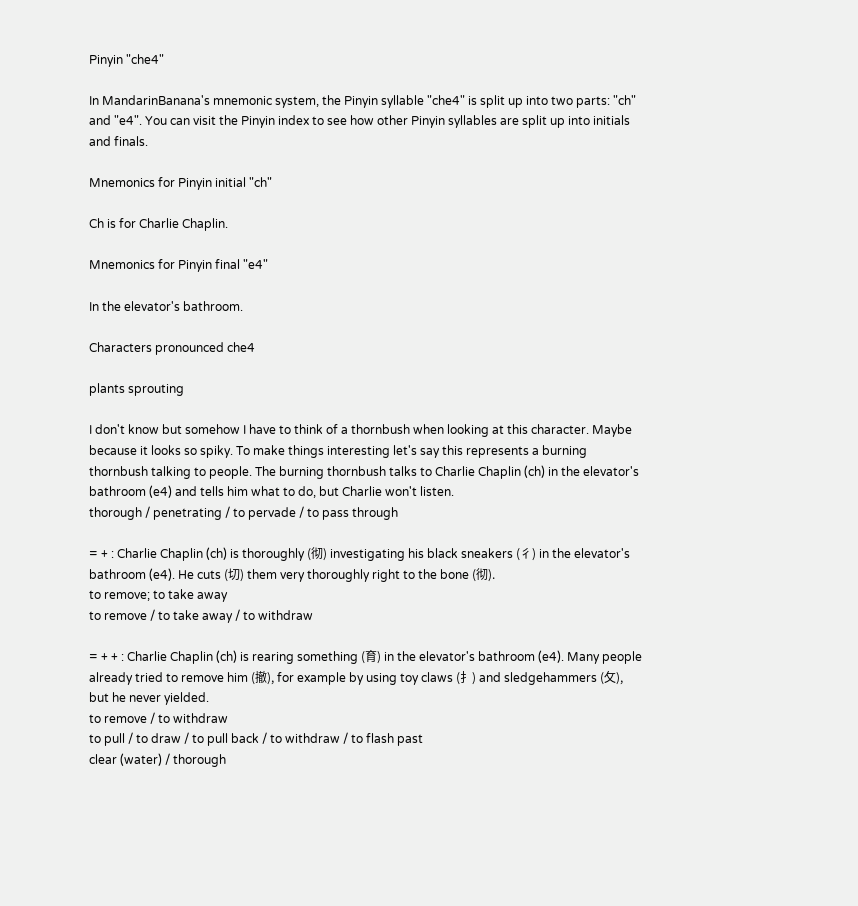Pinyin "che4"

In MandarinBanana's mnemonic system, the Pinyin syllable "che4" is split up into two parts: "ch" and "e4". You can visit the Pinyin index to see how other Pinyin syllables are split up into initials and finals.

Mnemonics for Pinyin initial "ch"

Ch is for Charlie Chaplin.

Mnemonics for Pinyin final "e4"

In the elevator's bathroom.

Characters pronounced che4

plants sprouting

I don't know but somehow I have to think of a thornbush when looking at this character. Maybe because it looks so spiky. To make things interesting let's say this represents a burning thornbush talking to people. The burning thornbush talks to Charlie Chaplin (ch) in the elevator's bathroom (e4) and tells him what to do, but Charlie won't listen.
thorough / penetrating / to pervade / to pass through

= + : Charlie Chaplin (ch) is thoroughly (彻) investigating his black sneakers (彳) in the elevator's bathroom (e4). He cuts (切) them very thoroughly right to the bone (彻).
to remove; to take away
to remove / to take away / to withdraw

= + + : Charlie Chaplin (ch) is rearing something (育) in the elevator's bathroom (e4). Many people already tried to remove him (撤), for example by using toy claws (扌) and sledgehammers (攵), but he never yielded.
to remove / to withdraw
to pull / to draw / to pull back / to withdraw / to flash past
clear (water) / thorough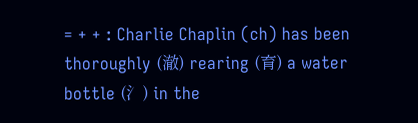= + + : Charlie Chaplin (ch) has been thoroughly (澈) rearing (育) a water bottle (氵) in the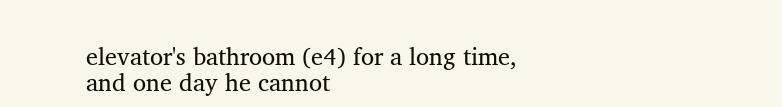elevator's bathroom (e4) for a long time, and one day he cannot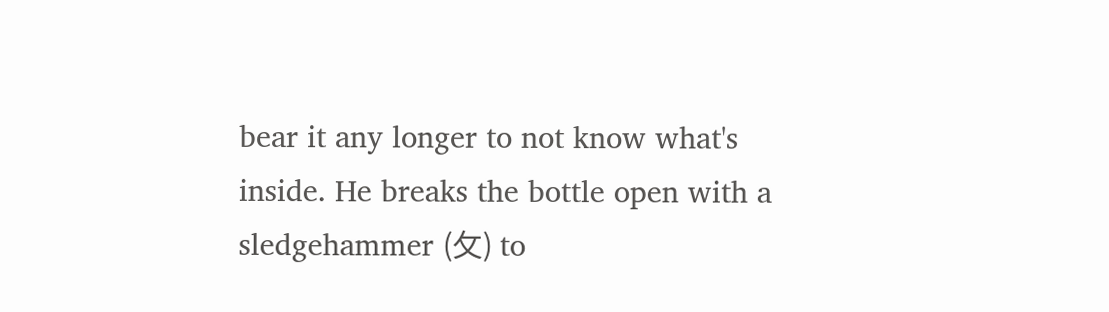bear it any longer to not know what's inside. He breaks the bottle open with a sledgehammer (攵) to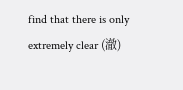find that there is only extremely clear (澈)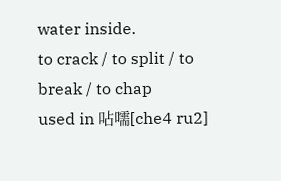water inside.
to crack / to split / to break / to chap
used in 呫嚅[che4 ru2]